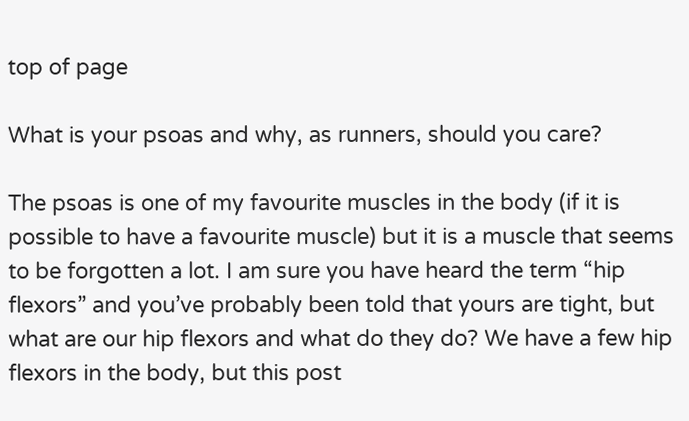top of page

What is your psoas and why, as runners, should you care?

The psoas is one of my favourite muscles in the body (if it is possible to have a favourite muscle) but it is a muscle that seems to be forgotten a lot. I am sure you have heard the term “hip flexors” and you’ve probably been told that yours are tight, but what are our hip flexors and what do they do? We have a few hip flexors in the body, but this post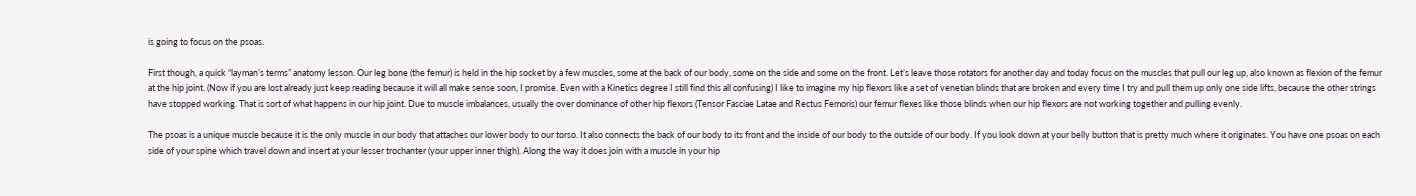is going to focus on the psoas.

First though, a quick “layman’s terms” anatomy lesson. Our leg bone (the femur) is held in the hip socket by a few muscles, some at the back of our body, some on the side and some on the front. Let’s leave those rotators for another day and today focus on the muscles that pull our leg up, also known as flexion of the femur at the hip joint. (Now if you are lost already just keep reading because it will all make sense soon, I promise. Even with a Kinetics degree I still find this all confusing) I like to imagine my hip flexors like a set of venetian blinds that are broken and every time I try and pull them up only one side lifts, because the other strings have stopped working. That is sort of what happens in our hip joint. Due to muscle imbalances, usually the over dominance of other hip flexors (Tensor Fasciae Latae and Rectus Femoris) our femur flexes like those blinds when our hip flexors are not working together and pulling evenly.

The psoas is a unique muscle because it is the only muscle in our body that attaches our lower body to our torso. It also connects the back of our body to its front and the inside of our body to the outside of our body. If you look down at your belly button that is pretty much where it originates. You have one psoas on each side of your spine which travel down and insert at your lesser trochanter (your upper inner thigh). Along the way it does join with a muscle in your hip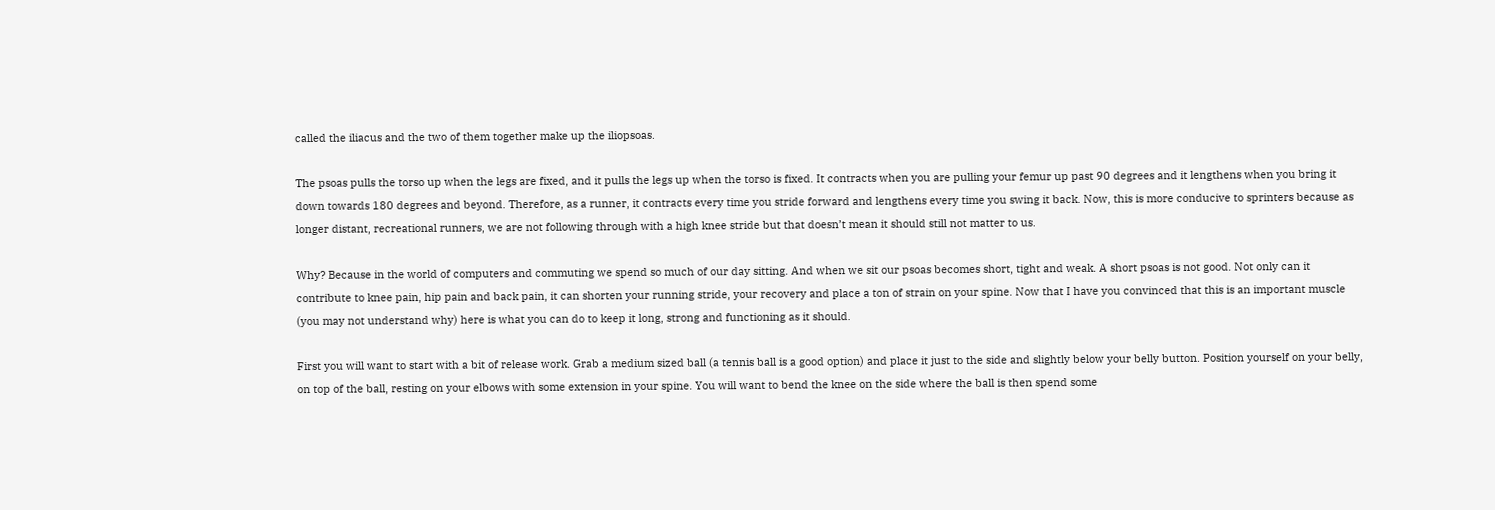called the iliacus and the two of them together make up the iliopsoas.

The psoas pulls the torso up when the legs are fixed, and it pulls the legs up when the torso is fixed. It contracts when you are pulling your femur up past 90 degrees and it lengthens when you bring it down towards 180 degrees and beyond. Therefore, as a runner, it contracts every time you stride forward and lengthens every time you swing it back. Now, this is more conducive to sprinters because as longer distant, recreational runners, we are not following through with a high knee stride but that doesn’t mean it should still not matter to us.

Why? Because in the world of computers and commuting we spend so much of our day sitting. And when we sit our psoas becomes short, tight and weak. A short psoas is not good. Not only can it contribute to knee pain, hip pain and back pain, it can shorten your running stride, your recovery and place a ton of strain on your spine. Now that I have you convinced that this is an important muscle (you may not understand why) here is what you can do to keep it long, strong and functioning as it should.

First you will want to start with a bit of release work. Grab a medium sized ball (a tennis ball is a good option) and place it just to the side and slightly below your belly button. Position yourself on your belly, on top of the ball, resting on your elbows with some extension in your spine. You will want to bend the knee on the side where the ball is then spend some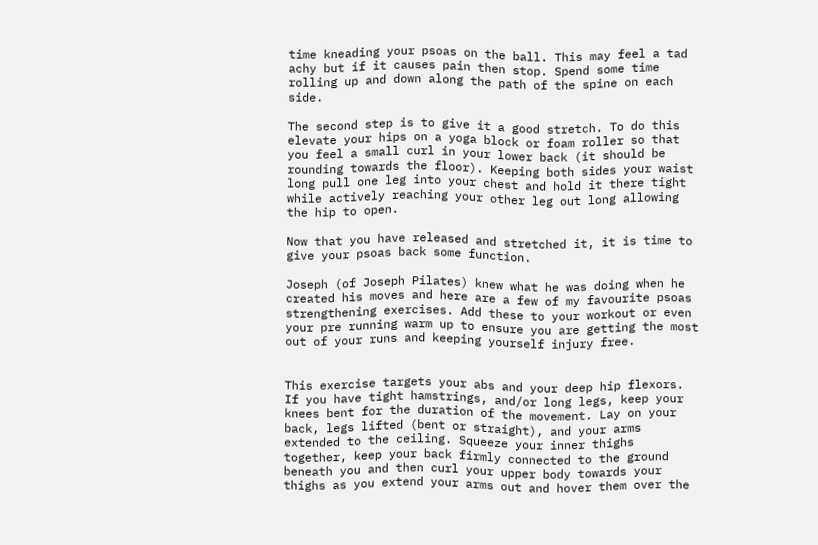time kneading your psoas on the ball. This may feel a tad achy but if it causes pain then stop. Spend some time rolling up and down along the path of the spine on each side.

The second step is to give it a good stretch. To do this elevate your hips on a yoga block or foam roller so that you feel a small curl in your lower back (it should be rounding towards the floor). Keeping both sides your waist long pull one leg into your chest and hold it there tight while actively reaching your other leg out long allowing the hip to open.

Now that you have released and stretched it, it is time to give your psoas back some function.

Joseph (of Joseph Pilates) knew what he was doing when he created his moves and here are a few of my favourite psoas strengthening exercises. Add these to your workout or even your pre running warm up to ensure you are getting the most out of your runs and keeping yourself injury free.


This exercise targets your abs and your deep hip flexors. If you have tight hamstrings, and/or long legs, keep your knees bent for the duration of the movement. Lay on your back, legs lifted (bent or straight), and your arms extended to the ceiling. Squeeze your inner thighs together, keep your back firmly connected to the ground beneath you and then curl your upper body towards your thighs as you extend your arms out and hover them over the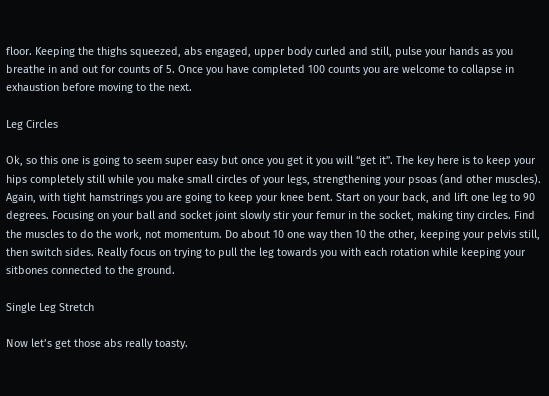floor. Keeping the thighs squeezed, abs engaged, upper body curled and still, pulse your hands as you breathe in and out for counts of 5. Once you have completed 100 counts you are welcome to collapse in exhaustion before moving to the next.

Leg Circles

Ok, so this one is going to seem super easy but once you get it you will “get it”. The key here is to keep your hips completely still while you make small circles of your legs, strengthening your psoas (and other muscles). Again, with tight hamstrings you are going to keep your knee bent. Start on your back, and lift one leg to 90 degrees. Focusing on your ball and socket joint slowly stir your femur in the socket, making tiny circles. Find the muscles to do the work, not momentum. Do about 10 one way then 10 the other, keeping your pelvis still, then switch sides. Really focus on trying to pull the leg towards you with each rotation while keeping your sitbones connected to the ground.

Single Leg Stretch

Now let’s get those abs really toasty.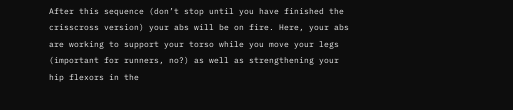After this sequence (don’t stop until you have finished the crisscross version) your abs will be on fire. Here, your abs are working to support your torso while you move your legs (important for runners, no?) as well as strengthening your hip flexors in the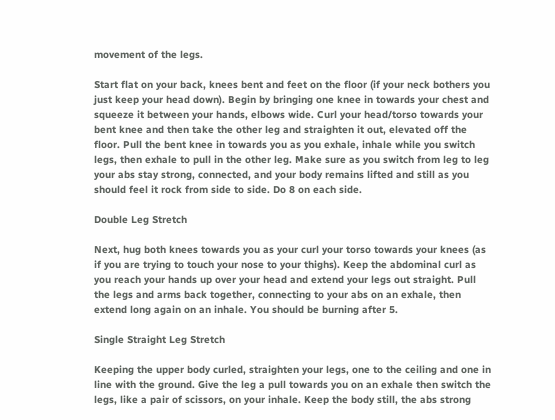movement of the legs.

Start flat on your back, knees bent and feet on the floor (if your neck bothers you just keep your head down). Begin by bringing one knee in towards your chest and squeeze it between your hands, elbows wide. Curl your head/torso towards your bent knee and then take the other leg and straighten it out, elevated off the floor. Pull the bent knee in towards you as you exhale, inhale while you switch legs, then exhale to pull in the other leg. Make sure as you switch from leg to leg your abs stay strong, connected, and your body remains lifted and still as you should feel it rock from side to side. Do 8 on each side.

Double Leg Stretch

Next, hug both knees towards you as your curl your torso towards your knees (as if you are trying to touch your nose to your thighs). Keep the abdominal curl as you reach your hands up over your head and extend your legs out straight. Pull the legs and arms back together, connecting to your abs on an exhale, then extend long again on an inhale. You should be burning after 5.

Single Straight Leg Stretch

Keeping the upper body curled, straighten your legs, one to the ceiling and one in line with the ground. Give the leg a pull towards you on an exhale then switch the legs, like a pair of scissors, on your inhale. Keep the body still, the abs strong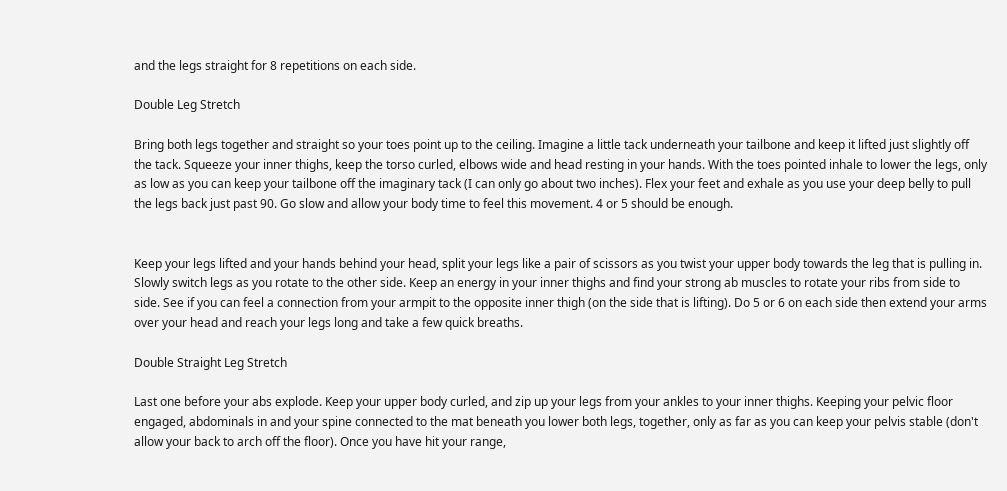and the legs straight for 8 repetitions on each side.

Double Leg Stretch

Bring both legs together and straight so your toes point up to the ceiling. Imagine a little tack underneath your tailbone and keep it lifted just slightly off the tack. Squeeze your inner thighs, keep the torso curled, elbows wide and head resting in your hands. With the toes pointed inhale to lower the legs, only as low as you can keep your tailbone off the imaginary tack (I can only go about two inches). Flex your feet and exhale as you use your deep belly to pull the legs back just past 90. Go slow and allow your body time to feel this movement. 4 or 5 should be enough.


Keep your legs lifted and your hands behind your head, split your legs like a pair of scissors as you twist your upper body towards the leg that is pulling in. Slowly switch legs as you rotate to the other side. Keep an energy in your inner thighs and find your strong ab muscles to rotate your ribs from side to side. See if you can feel a connection from your armpit to the opposite inner thigh (on the side that is lifting). Do 5 or 6 on each side then extend your arms over your head and reach your legs long and take a few quick breaths.

Double Straight Leg Stretch

Last one before your abs explode. Keep your upper body curled, and zip up your legs from your ankles to your inner thighs. Keeping your pelvic floor engaged, abdominals in and your spine connected to the mat beneath you lower both legs, together, only as far as you can keep your pelvis stable (don't allow your back to arch off the floor). Once you have hit your range,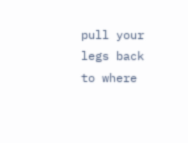pull your legs back to where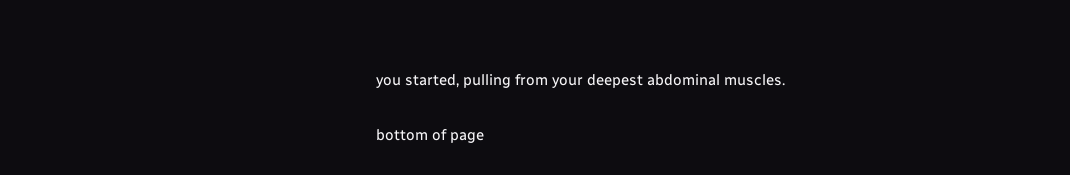you started, pulling from your deepest abdominal muscles.

bottom of page